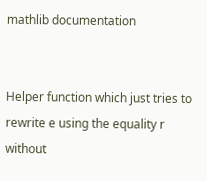mathlib documentation


Helper function which just tries to rewrite e using the equality r without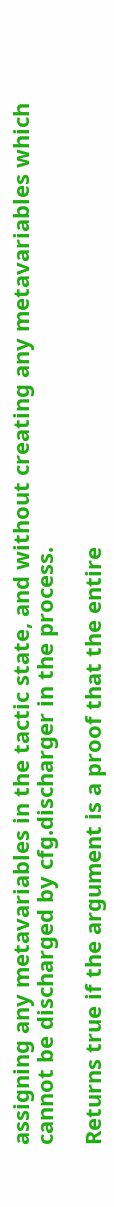assigning any metavariables in the tactic state, and without creating any metavariables which cannot be discharged by cfg.discharger in the process.

Returns true if the argument is a proof that the entire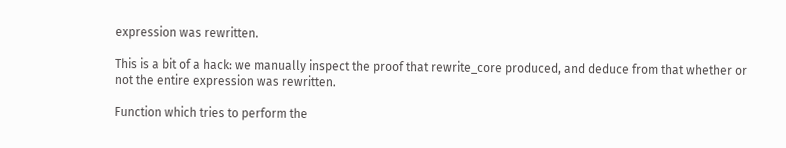expression was rewritten.

This is a bit of a hack: we manually inspect the proof that rewrite_core produced, and deduce from that whether or not the entire expression was rewritten.

Function which tries to perform the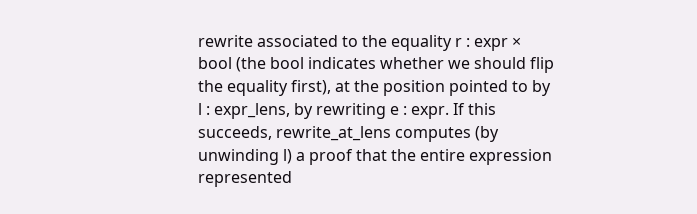rewrite associated to the equality r : expr × bool (the bool indicates whether we should flip the equality first), at the position pointed to by l : expr_lens, by rewriting e : expr. If this succeeds, rewrite_at_lens computes (by unwinding l) a proof that the entire expression represented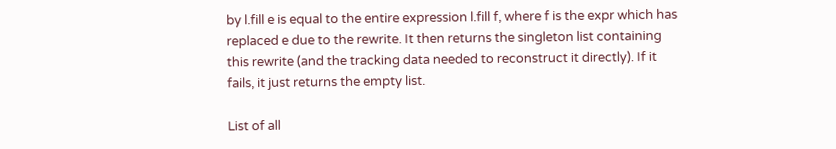by l.fill e is equal to the entire expression l.fill f, where f is the expr which has replaced e due to the rewrite. It then returns the singleton list containing this rewrite (and the tracking data needed to reconstruct it directly). If it fails, it just returns the empty list.

List of all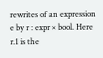rewrites of an expression e by r : expr × bool. Here r.1 is the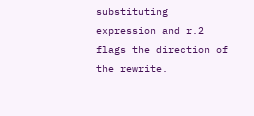substituting expression and r.2 flags the direction of the rewrite.